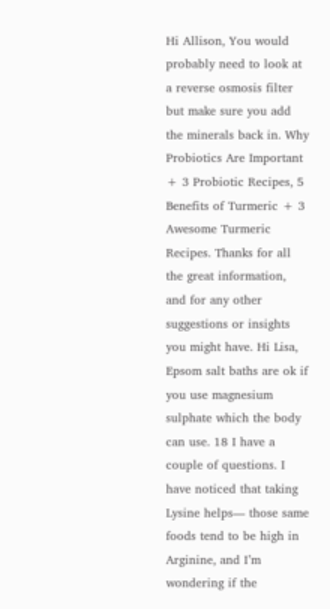Hi Allison, You would probably need to look at a reverse osmosis filter but make sure you add the minerals back in. Why Probiotics Are Important + 3 Probiotic Recipes, 5 Benefits of Turmeric + 3 Awesome Turmeric Recipes. Thanks for all the great information, and for any other suggestions or insights you might have. Hi Lisa, Epsom salt baths are ok if you use magnesium sulphate which the body can use. 18 I have a couple of questions. I have noticed that taking Lysine helps— those same foods tend to be high in Arginine, and I’m wondering if the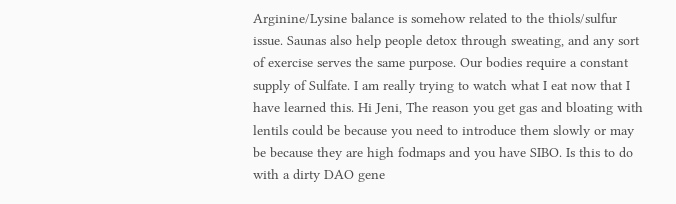Arginine/Lysine balance is somehow related to the thiols/sulfur issue. Saunas also help people detox through sweating, and any sort of exercise serves the same purpose. Our bodies require a constant supply of Sulfate. I am really trying to watch what I eat now that I have learned this. Hi Jeni, The reason you get gas and bloating with lentils could be because you need to introduce them slowly or may be because they are high fodmaps and you have SIBO. Is this to do with a dirty DAO gene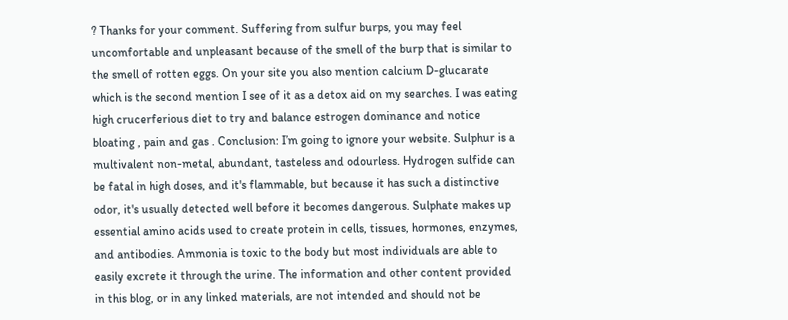? Thanks for your comment. Suffering from sulfur burps, you may feel uncomfortable and unpleasant because of the smell of the burp that is similar to the smell of rotten eggs. On your site you also mention calcium D-glucarate which is the second mention I see of it as a detox aid on my searches. I was eating high crucerferious diet to try and balance estrogen dominance and notice bloating , pain and gas . Conclusion: I’m going to ignore your website. Sulphur is a multivalent non-metal, abundant, tasteless and odourless. Hydrogen sulfide can be fatal in high doses, and it's flammable, but because it has such a distinctive odor, it's usually detected well before it becomes dangerous. Sulphate makes up essential amino acids used to create protein in cells, tissues, hormones, enzymes, and antibodies. Ammonia is toxic to the body but most individuals are able to easily excrete it through the urine. The information and other content provided in this blog, or in any linked materials, are not intended and should not be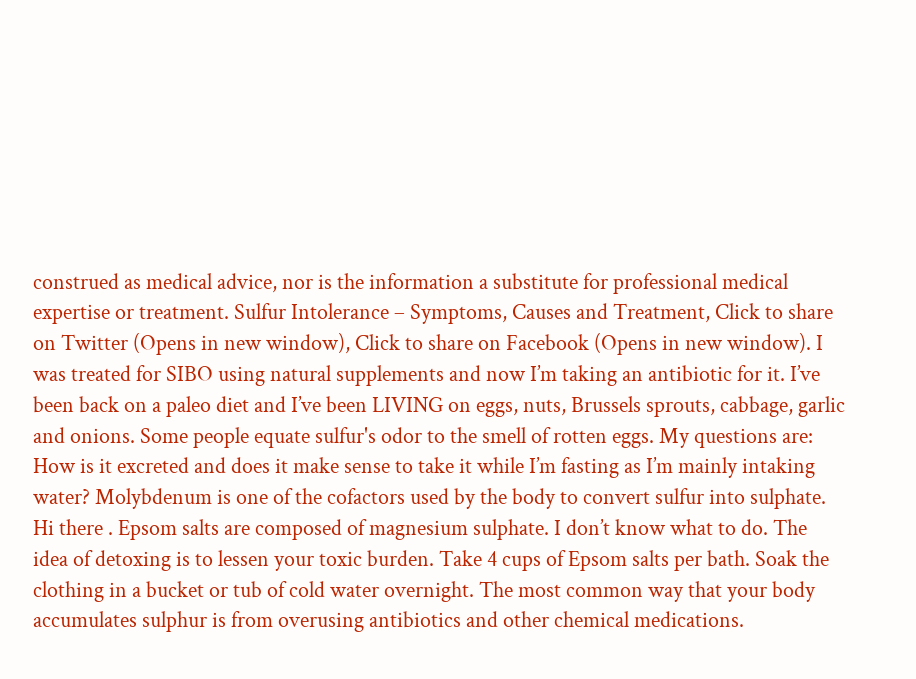construed as medical advice, nor is the information a substitute for professional medical expertise or treatment. Sulfur Intolerance – Symptoms, Causes and Treatment, Click to share on Twitter (Opens in new window), Click to share on Facebook (Opens in new window). I was treated for SIBO using natural supplements and now I’m taking an antibiotic for it. I’ve been back on a paleo diet and I’ve been LIVING on eggs, nuts, Brussels sprouts, cabbage, garlic and onions. Some people equate sulfur's odor to the smell of rotten eggs. My questions are: How is it excreted and does it make sense to take it while I’m fasting as I’m mainly intaking water? Molybdenum is one of the cofactors used by the body to convert sulfur into sulphate. Hi there . Epsom salts are composed of magnesium sulphate. I don’t know what to do. The idea of detoxing is to lessen your toxic burden. Take 4 cups of Epsom salts per bath. Soak the clothing in a bucket or tub of cold water overnight. The most common way that your body accumulates sulphur is from overusing antibiotics and other chemical medications.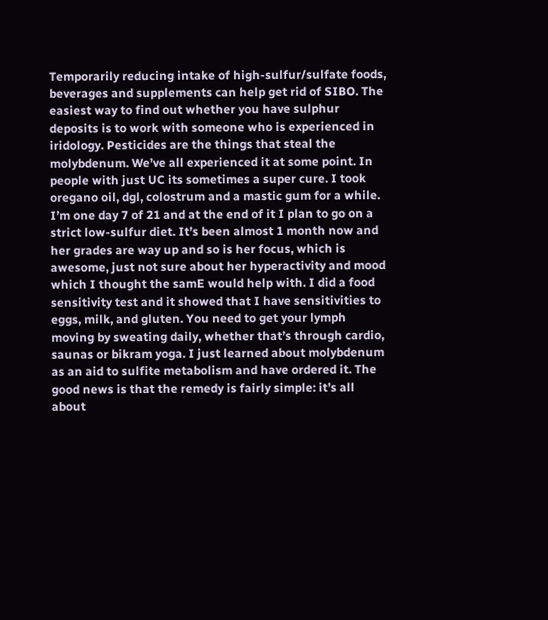Temporarily reducing intake of high-sulfur/sulfate foods, beverages and supplements can help get rid of SIBO. The easiest way to find out whether you have sulphur deposits is to work with someone who is experienced in iridology. Pesticides are the things that steal the molybdenum. We’ve all experienced it at some point. In people with just UC its sometimes a super cure. I took oregano oil, dgl, colostrum and a mastic gum for a while. I’m one day 7 of 21 and at the end of it I plan to go on a strict low-sulfur diet. It’s been almost 1 month now and her grades are way up and so is her focus, which is awesome, just not sure about her hyperactivity and mood which I thought the samE would help with. I did a food sensitivity test and it showed that I have sensitivities to eggs, milk, and gluten. You need to get your lymph moving by sweating daily, whether that’s through cardio, saunas or bikram yoga. I just learned about molybdenum as an aid to sulfite metabolism and have ordered it. The good news is that the remedy is fairly simple: it’s all about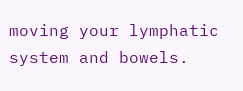moving your lymphatic system and bowels.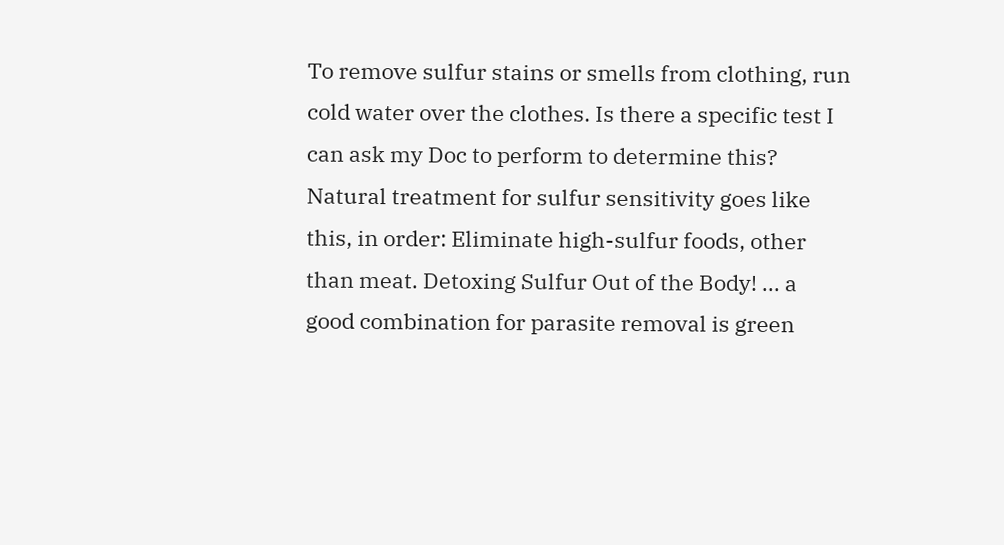To remove sulfur stains or smells from clothing, run cold water over the clothes. Is there a specific test I can ask my Doc to perform to determine this? Natural treatment for sulfur sensitivity goes like this, in order: Eliminate high-sulfur foods, other than meat. Detoxing Sulfur Out of the Body! ... a good combination for parasite removal is green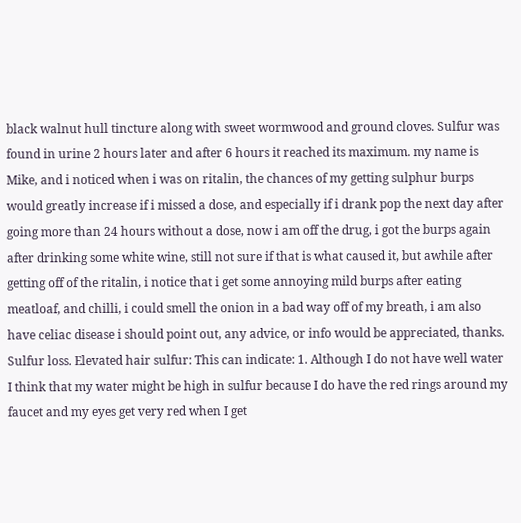black walnut hull tincture along with sweet wormwood and ground cloves. Sulfur was found in urine 2 hours later and after 6 hours it reached its maximum. my name is Mike, and i noticed when i was on ritalin, the chances of my getting sulphur burps would greatly increase if i missed a dose, and especially if i drank pop the next day after going more than 24 hours without a dose, now i am off the drug, i got the burps again after drinking some white wine, still not sure if that is what caused it, but awhile after getting off of the ritalin, i notice that i get some annoying mild burps after eating meatloaf, and chilli, i could smell the onion in a bad way off of my breath, i am also have celiac disease i should point out, any advice, or info would be appreciated, thanks. Sulfur loss. Elevated hair sulfur: This can indicate: 1. Although I do not have well water I think that my water might be high in sulfur because I do have the red rings around my faucet and my eyes get very red when I get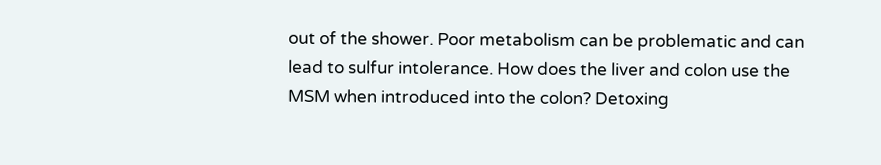out of the shower. Poor metabolism can be problematic and can lead to sulfur intolerance. How does the liver and colon use the MSM when introduced into the colon? Detoxing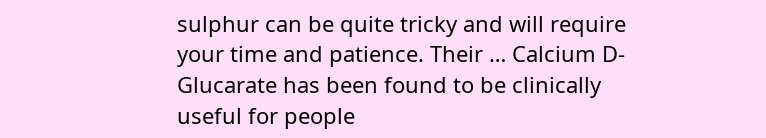sulphur can be quite tricky and will require your time and patience. Their … Calcium D-Glucarate has been found to be clinically useful for people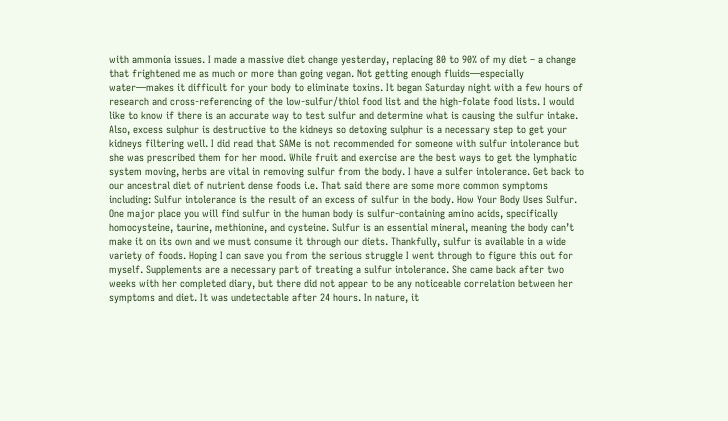with ammonia issues. I made a massive diet change yesterday, replacing 80 to 90% of my diet – a change that frightened me as much or more than going vegan. Not getting enough fluids—especially water—makes it difficult for your body to eliminate toxins. It began Saturday night with a few hours of research and cross-referencing of the low-sulfur/thiol food list and the high-folate food lists. I would like to know if there is an accurate way to test sulfur and determine what is causing the sulfur intake. Also, excess sulphur is destructive to the kidneys so detoxing sulphur is a necessary step to get your kidneys filtering well. I did read that SAMe is not recommended for someone with sulfur intolerance but she was prescribed them for her mood. While fruit and exercise are the best ways to get the lymphatic system moving, herbs are vital in removing sulfur from the body. I have a sulfer intolerance. Get back to our ancestral diet of nutrient dense foods i.e. That said there are some more common symptoms including: Sulfur intolerance is the result of an excess of sulfur in the body. How Your Body Uses Sulfur. One major place you will find sulfur in the human body is sulfur-containing amino acids, specifically homocysteine, taurine, methionine, and cysteine. Sulfur is an essential mineral, meaning the body can’t make it on its own and we must consume it through our diets. Thankfully, sulfur is available in a wide variety of foods. Hoping I can save you from the serious struggle I went through to figure this out for myself. Supplements are a necessary part of treating a sulfur intolerance. She came back after two weeks with her completed diary, but there did not appear to be any noticeable correlation between her symptoms and diet. It was undetectable after 24 hours. In nature, it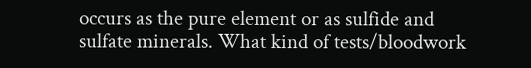occurs as the pure element or as sulfide and sulfate minerals. What kind of tests/bloodwork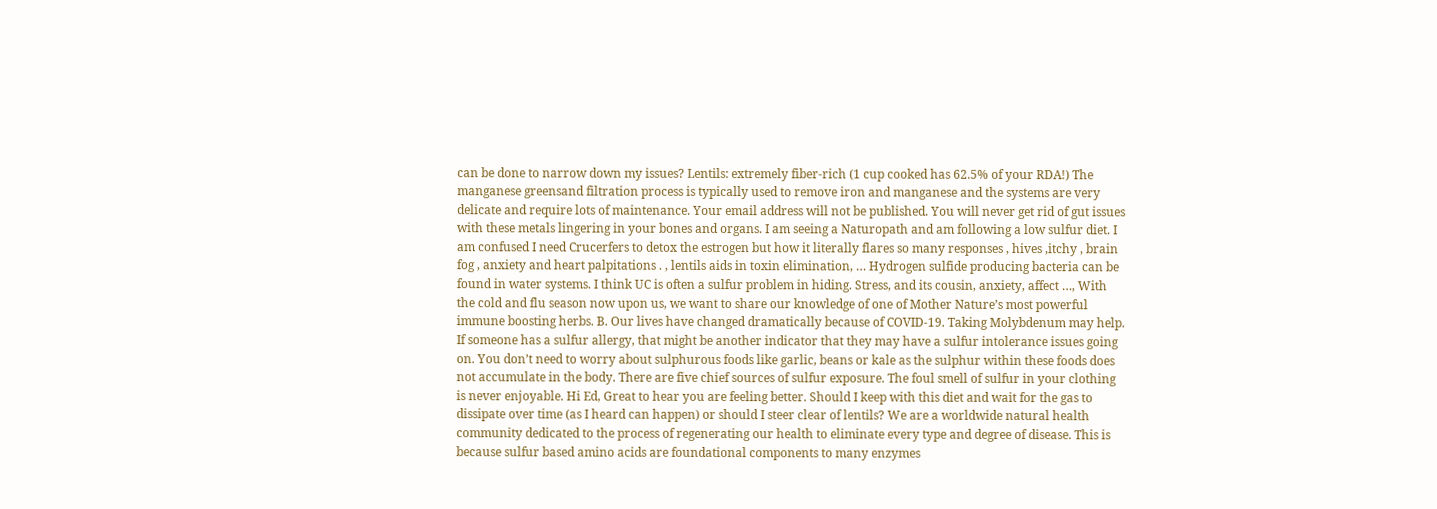can be done to narrow down my issues? Lentils: extremely fiber-rich (1 cup cooked has 62.5% of your RDA!) The manganese greensand filtration process is typically used to remove iron and manganese and the systems are very delicate and require lots of maintenance. Your email address will not be published. You will never get rid of gut issues with these metals lingering in your bones and organs. I am seeing a Naturopath and am following a low sulfur diet. I am confused I need Crucerfers to detox the estrogen but how it literally flares so many responses , hives ,itchy , brain fog , anxiety and heart palpitations . , lentils aids in toxin elimination, … Hydrogen sulfide producing bacteria can be found in water systems. I think UC is often a sulfur problem in hiding. Stress, and its cousin, anxiety, affect …, With the cold and flu season now upon us, we want to share our knowledge of one of Mother Nature’s most powerful immune boosting herbs. B. Our lives have changed dramatically because of COVID-19. Taking Molybdenum may help. If someone has a sulfur allergy, that might be another indicator that they may have a sulfur intolerance issues going on. You don’t need to worry about sulphurous foods like garlic, beans or kale as the sulphur within these foods does not accumulate in the body. There are five chief sources of sulfur exposure. The foul smell of sulfur in your clothing is never enjoyable. Hi Ed, Great to hear you are feeling better. Should I keep with this diet and wait for the gas to dissipate over time (as I heard can happen) or should I steer clear of lentils? We are a worldwide natural health community dedicated to the process of regenerating our health to eliminate every type and degree of disease. This is because sulfur based amino acids are foundational components to many enzymes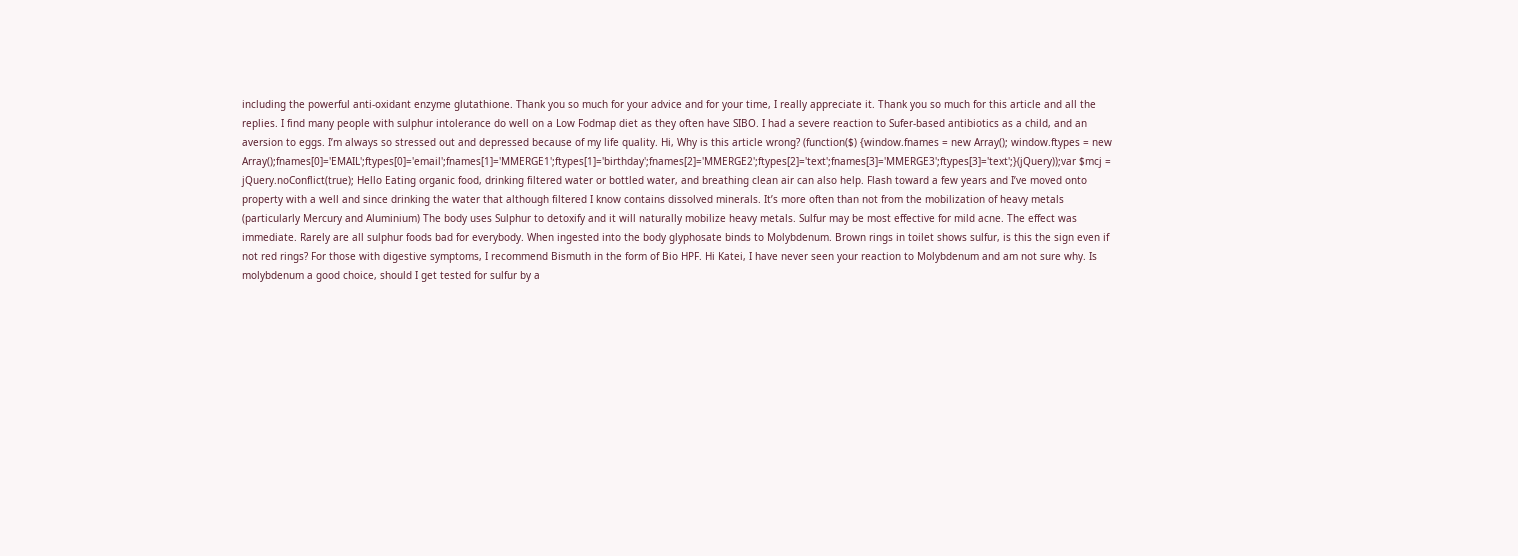including the powerful anti-oxidant enzyme glutathione. Thank you so much for your advice and for your time, I really appreciate it. Thank you so much for this article and all the replies. I find many people with sulphur intolerance do well on a Low Fodmap diet as they often have SIBO. I had a severe reaction to Sufer-based antibiotics as a child, and an aversion to eggs. I’m always so stressed out and depressed because of my life quality. Hi, Why is this article wrong? (function($) {window.fnames = new Array(); window.ftypes = new Array();fnames[0]='EMAIL';ftypes[0]='email';fnames[1]='MMERGE1';ftypes[1]='birthday';fnames[2]='MMERGE2';ftypes[2]='text';fnames[3]='MMERGE3';ftypes[3]='text';}(jQuery));var $mcj = jQuery.noConflict(true); Hello Eating organic food, drinking filtered water or bottled water, and breathing clean air can also help. Flash toward a few years and I’ve moved onto property with a well and since drinking the water that although filtered I know contains dissolved minerals. It’s more often than not from the mobilization of heavy metals (particularly Mercury and Aluminium) The body uses Sulphur to detoxify and it will naturally mobilize heavy metals. Sulfur may be most effective for mild acne. The effect was immediate. Rarely are all sulphur foods bad for everybody. When ingested into the body glyphosate binds to Molybdenum. Brown rings in toilet shows sulfur, is this the sign even if not red rings? For those with digestive symptoms, I recommend Bismuth in the form of Bio HPF. Hi Katei, I have never seen your reaction to Molybdenum and am not sure why. Is molybdenum a good choice, should I get tested for sulfur by a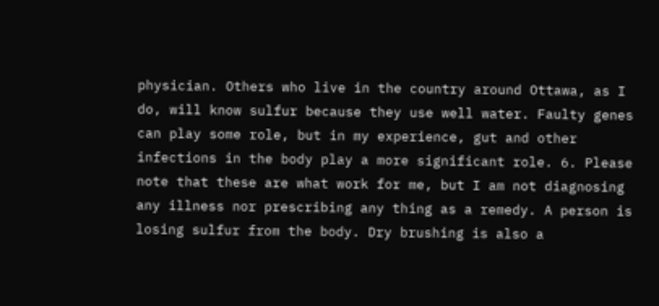physician. Others who live in the country around Ottawa, as I do, will know sulfur because they use well water. Faulty genes can play some role, but in my experience, gut and other infections in the body play a more significant role. 6. Please note that these are what work for me, but I am not diagnosing any illness nor prescribing any thing as a remedy. A person is losing sulfur from the body. Dry brushing is also a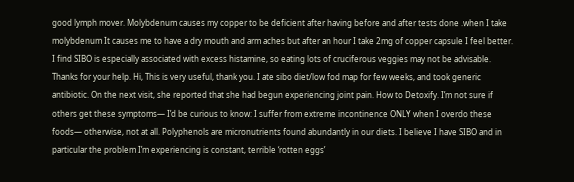good lymph mover. Molybdenum causes my copper to be deficient after having before and after tests done .when I take molybdenum It causes me to have a dry mouth and arm aches but after an hour I take 2mg of copper capsule I feel better. I find SIBO is especially associated with excess histamine, so eating lots of cruciferous veggies may not be advisable. Thanks for your help. Hi, This is very useful, thank you. I ate sibo diet/low fod map for few weeks, and took generic antibiotic. On the next visit, she reported that she had begun experiencing joint pain. How to Detoxify. I’m not sure if others get these symptoms— I’d be curious to know: I suffer from extreme incontinence ONLY when I overdo these foods— otherwise, not at all. Polyphenols are micronutrients found abundantly in our diets. I believe I have SIBO and in particular the problem I’m experiencing is constant, terrible ‘rotten eggs’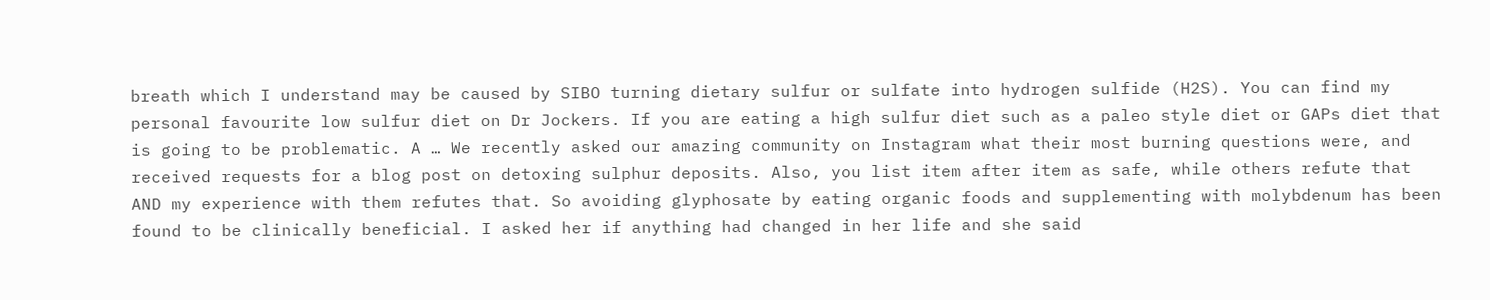breath which I understand may be caused by SIBO turning dietary sulfur or sulfate into hydrogen sulfide (H2S). You can find my personal favourite low sulfur diet on Dr Jockers. If you are eating a high sulfur diet such as a paleo style diet or GAPs diet that is going to be problematic. A … We recently asked our amazing community on Instagram what their most burning questions were, and received requests for a blog post on detoxing sulphur deposits. Also, you list item after item as safe, while others refute that AND my experience with them refutes that. So avoiding glyphosate by eating organic foods and supplementing with molybdenum has been found to be clinically beneficial. I asked her if anything had changed in her life and she said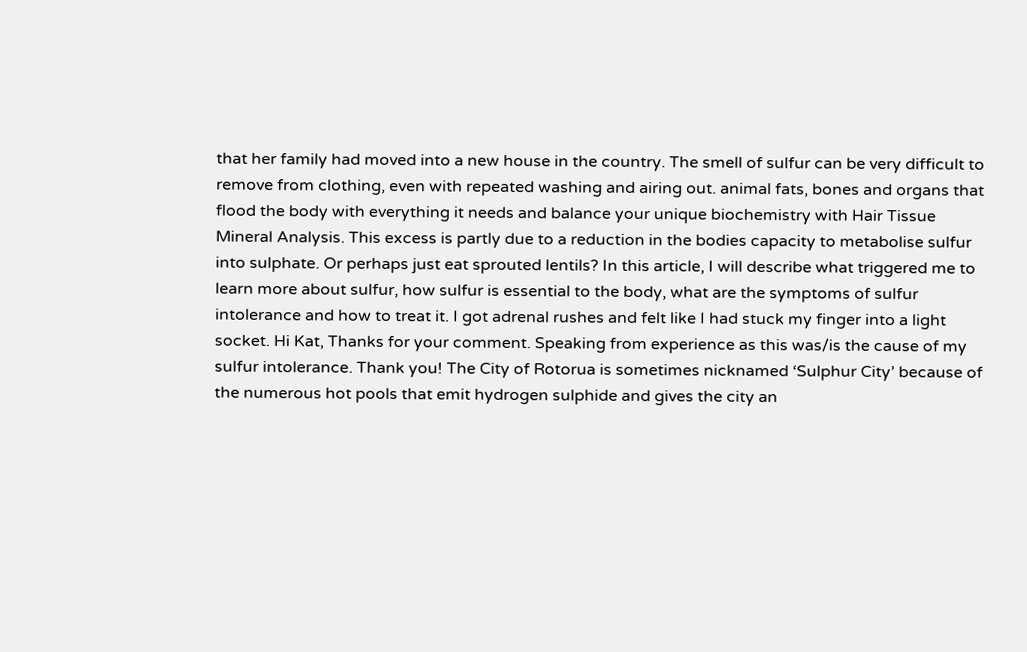that her family had moved into a new house in the country. The smell of sulfur can be very difficult to remove from clothing, even with repeated washing and airing out. animal fats, bones and organs that flood the body with everything it needs and balance your unique biochemistry with Hair Tissue Mineral Analysis. This excess is partly due to a reduction in the bodies capacity to metabolise sulfur into sulphate. Or perhaps just eat sprouted lentils? In this article, I will describe what triggered me to learn more about sulfur, how sulfur is essential to the body, what are the symptoms of sulfur intolerance and how to treat it. I got adrenal rushes and felt like I had stuck my finger into a light socket. Hi Kat, Thanks for your comment. Speaking from experience as this was/is the cause of my sulfur intolerance. Thank you! The City of Rotorua is sometimes nicknamed ‘Sulphur City’ because of the numerous hot pools that emit hydrogen sulphide and gives the city an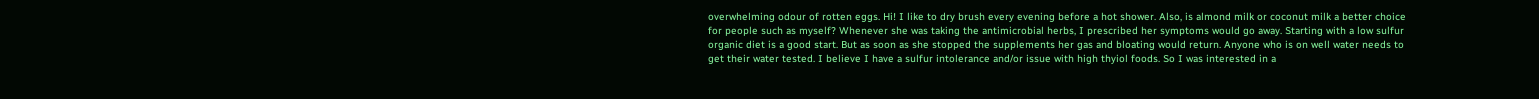overwhelming odour of rotten eggs. Hi! I like to dry brush every evening before a hot shower. Also, is almond milk or coconut milk a better choice for people such as myself? Whenever she was taking the antimicrobial herbs, I prescribed her symptoms would go away. Starting with a low sulfur organic diet is a good start. But as soon as she stopped the supplements her gas and bloating would return. Anyone who is on well water needs to get their water tested. I believe I have a sulfur intolerance and/or issue with high thyiol foods. So I was interested in a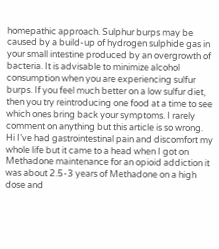homepathic approach. Sulphur burps may be caused by a build-up of hydrogen sulphide gas in your small intestine produced by an overgrowth of bacteria. It is advisable to minimize alcohol consumption when you are experiencing sulfur burps. If you feel much better on a low sulfur diet, then you try reintroducing one food at a time to see which ones bring back your symptoms. I rarely comment on anything but this article is so wrong. Hi I’ve had gastrointestinal pain and discomfort my whole life but it came to a head when I got on Methadone maintenance for an opioid addiction it was about 2.5-3 years of Methadone on a high dose and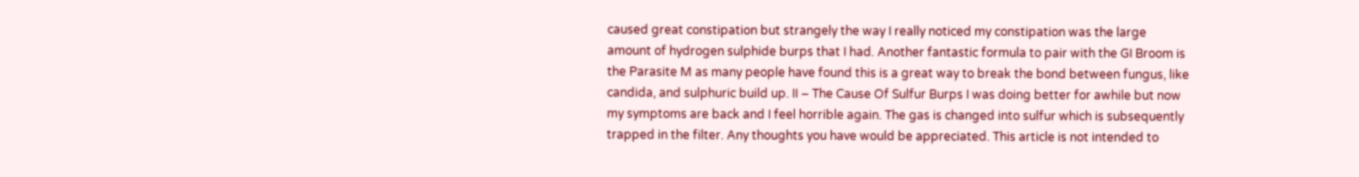caused great constipation but strangely the way I really noticed my constipation was the large amount of hydrogen sulphide burps that I had. Another fantastic formula to pair with the GI Broom is the Parasite M as many people have found this is a great way to break the bond between fungus, like candida, and sulphuric build up. II – The Cause Of Sulfur Burps I was doing better for awhile but now my symptoms are back and I feel horrible again. The gas is changed into sulfur which is subsequently trapped in the filter. Any thoughts you have would be appreciated. This article is not intended to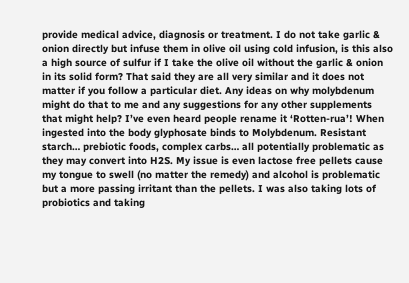provide medical advice, diagnosis or treatment. I do not take garlic & onion directly but infuse them in olive oil using cold infusion, is this also a high source of sulfur if I take the olive oil without the garlic & onion in its solid form? That said they are all very similar and it does not matter if you follow a particular diet. Any ideas on why molybdenum might do that to me and any suggestions for any other supplements that might help? I’ve even heard people rename it ‘Rotten-rua’! When ingested into the body glyphosate binds to Molybdenum. Resistant starch… prebiotic foods, complex carbs… all potentially problematic as they may convert into H2S. My issue is even lactose free pellets cause my tongue to swell (no matter the remedy) and alcohol is problematic but a more passing irritant than the pellets. I was also taking lots of probiotics and taking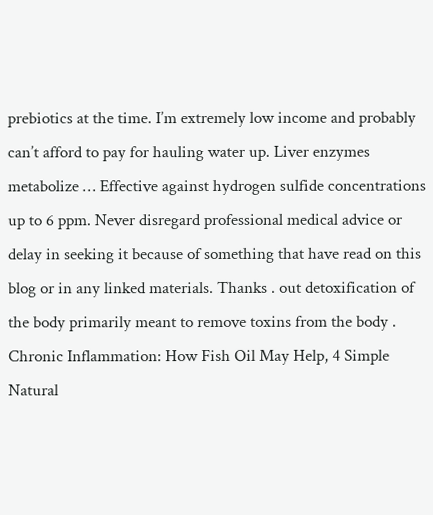prebiotics at the time. I’m extremely low income and probably can’t afford to pay for hauling water up. Liver enzymes metabolize … Effective against hydrogen sulfide concentrations up to 6 ppm. Never disregard professional medical advice or delay in seeking it because of something that have read on this blog or in any linked materials. Thanks . out detoxification of the body primarily meant to remove toxins from the body . Chronic Inflammation: How Fish Oil May Help, 4 Simple Natural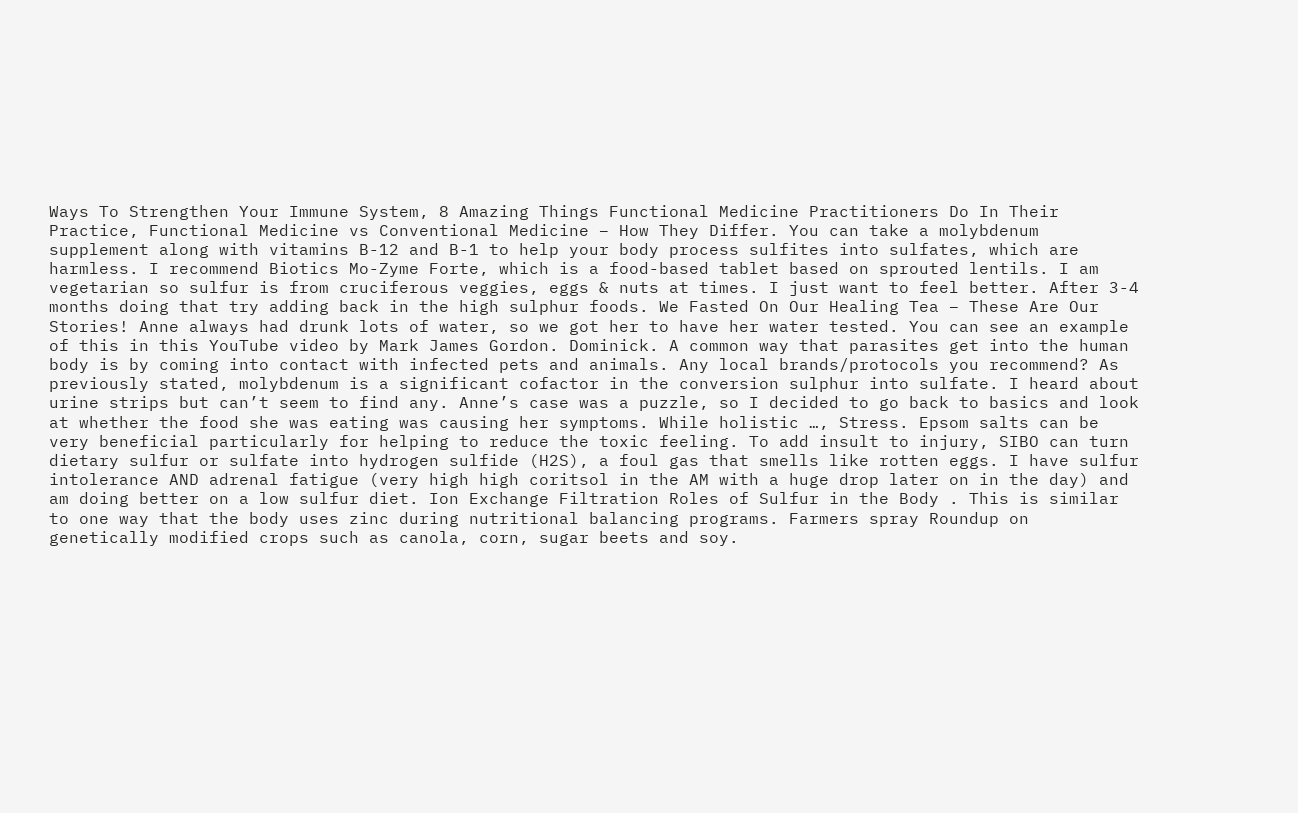Ways To Strengthen Your Immune System, 8 Amazing Things Functional Medicine Practitioners Do In Their Practice, Functional Medicine vs Conventional Medicine – How They Differ. You can take a molybdenum supplement along with vitamins B-12 and B-1 to help your body process sulfites into sulfates, which are harmless. I recommend Biotics Mo-Zyme Forte, which is a food-based tablet based on sprouted lentils. I am vegetarian so sulfur is from cruciferous veggies, eggs & nuts at times. I just want to feel better. After 3-4 months doing that try adding back in the high sulphur foods. We Fasted On Our Healing Tea – These Are Our Stories! Anne always had drunk lots of water, so we got her to have her water tested. You can see an example of this in this YouTube video by Mark James Gordon. Dominick. A common way that parasites get into the human body is by coming into contact with infected pets and animals. Any local brands/protocols you recommend? As previously stated, molybdenum is a significant cofactor in the conversion sulphur into sulfate. I heard about urine strips but can’t seem to find any. Anne’s case was a puzzle, so I decided to go back to basics and look at whether the food she was eating was causing her symptoms. While holistic …, Stress. Epsom salts can be very beneficial particularly for helping to reduce the toxic feeling. To add insult to injury, SIBO can turn dietary sulfur or sulfate into hydrogen sulfide (H2S), a foul gas that smells like rotten eggs. I have sulfur intolerance AND adrenal fatigue (very high high coritsol in the AM with a huge drop later on in the day) and am doing better on a low sulfur diet. Ion Exchange Filtration Roles of Sulfur in the Body . This is similar to one way that the body uses zinc during nutritional balancing programs. Farmers spray Roundup on genetically modified crops such as canola, corn, sugar beets and soy.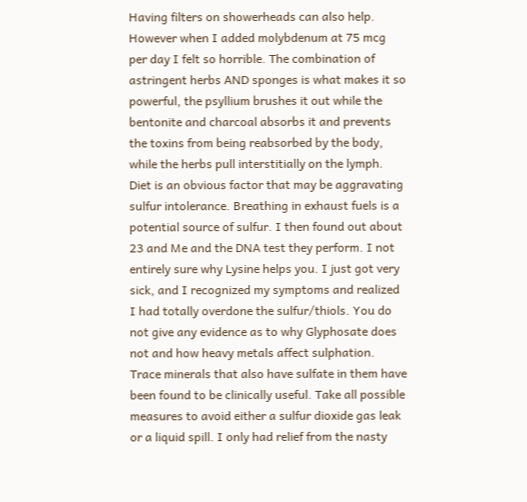Having filters on showerheads can also help. However when I added molybdenum at 75 mcg per day I felt so horrible. The combination of astringent herbs AND sponges is what makes it so powerful, the psyllium brushes it out while the bentonite and charcoal absorbs it and prevents the toxins from being reabsorbed by the body, while the herbs pull interstitially on the lymph. Diet is an obvious factor that may be aggravating sulfur intolerance. Breathing in exhaust fuels is a potential source of sulfur. I then found out about 23 and Me and the DNA test they perform. I not entirely sure why Lysine helps you. I just got very sick, and I recognized my symptoms and realized I had totally overdone the sulfur/thiols. You do not give any evidence as to why Glyphosate does not and how heavy metals affect sulphation. Trace minerals that also have sulfate in them have been found to be clinically useful. Take all possible measures to avoid either a sulfur dioxide gas leak or a liquid spill. I only had relief from the nasty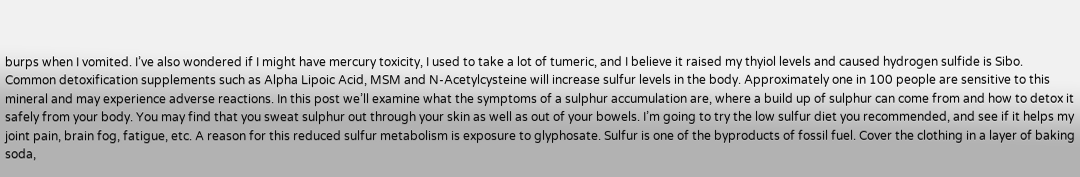burps when I vomited. I’ve also wondered if I might have mercury toxicity, I used to take a lot of tumeric, and I believe it raised my thyiol levels and caused hydrogen sulfide is Sibo. Common detoxification supplements such as Alpha Lipoic Acid, MSM and N-Acetylcysteine will increase sulfur levels in the body. Approximately one in 100 people are sensitive to this mineral and may experience adverse reactions. In this post we’ll examine what the symptoms of a sulphur accumulation are, where a build up of sulphur can come from and how to detox it safely from your body. You may find that you sweat sulphur out through your skin as well as out of your bowels. I’m going to try the low sulfur diet you recommended, and see if it helps my joint pain, brain fog, fatigue, etc. A reason for this reduced sulfur metabolism is exposure to glyphosate. Sulfur is one of the byproducts of fossil fuel. Cover the clothing in a layer of baking soda,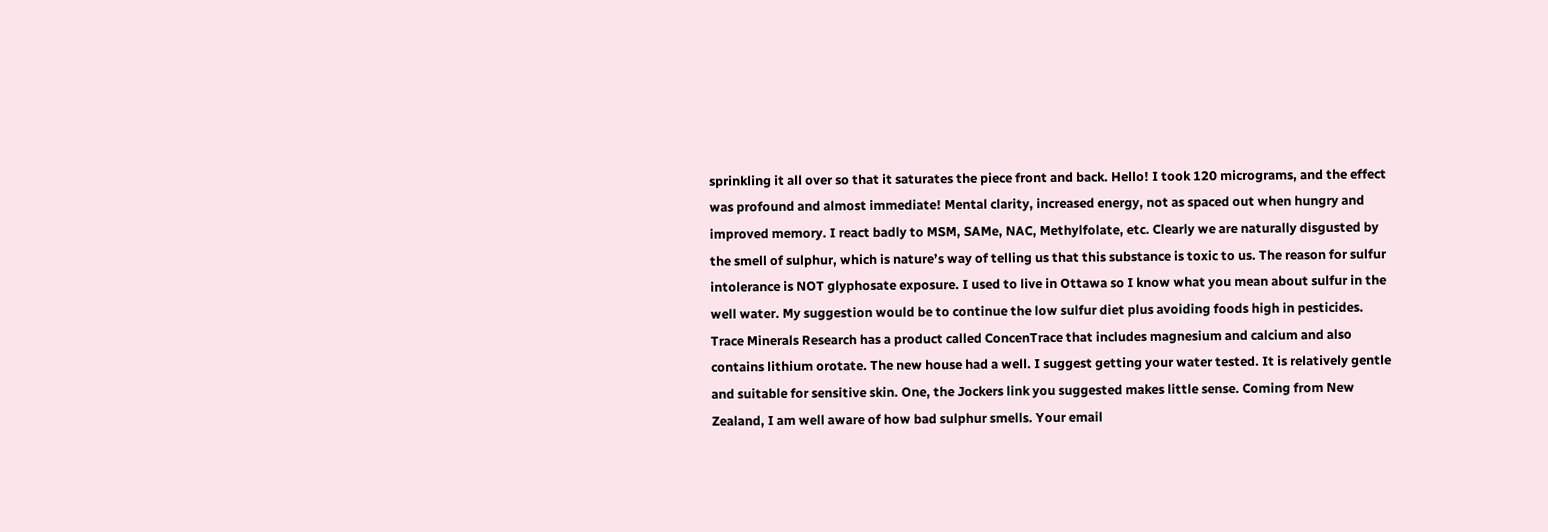sprinkling it all over so that it saturates the piece front and back. Hello! I took 120 micrograms, and the effect was profound and almost immediate! Mental clarity, increased energy, not as spaced out when hungry and improved memory. I react badly to MSM, SAMe, NAC, Methylfolate, etc. Clearly we are naturally disgusted by the smell of sulphur, which is nature’s way of telling us that this substance is toxic to us. The reason for sulfur intolerance is NOT glyphosate exposure. I used to live in Ottawa so I know what you mean about sulfur in the well water. My suggestion would be to continue the low sulfur diet plus avoiding foods high in pesticides. Trace Minerals Research has a product called ConcenTrace that includes magnesium and calcium and also contains lithium orotate. The new house had a well. I suggest getting your water tested. It is relatively gentle and suitable for sensitive skin. One, the Jockers link you suggested makes little sense. Coming from New Zealand, I am well aware of how bad sulphur smells. Your email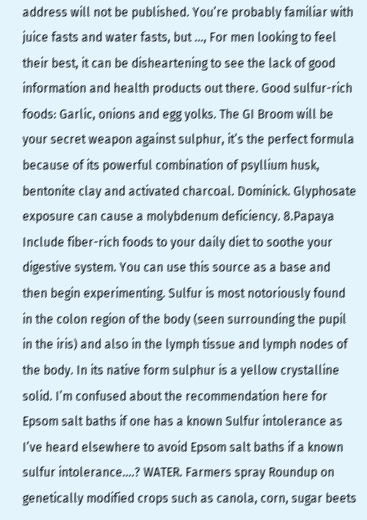address will not be published. You’re probably familiar with juice fasts and water fasts, but …, For men looking to feel their best, it can be disheartening to see the lack of good information and health products out there. Good sulfur-rich foods: Garlic, onions and egg yolks. The GI Broom will be your secret weapon against sulphur, it’s the perfect formula because of its powerful combination of psyllium husk, bentonite clay and activated charcoal. Dominick. Glyphosate exposure can cause a molybdenum deficiency. 8.Papaya Include fiber-rich foods to your daily diet to soothe your digestive system. You can use this source as a base and then begin experimenting. Sulfur is most notoriously found in the colon region of the body (seen surrounding the pupil in the iris) and also in the lymph tissue and lymph nodes of the body. In its native form sulphur is a yellow crystalline solid. I’m confused about the recommendation here for Epsom salt baths if one has a known Sulfur intolerance as I’ve heard elsewhere to avoid Epsom salt baths if a known sulfur intolerance….? WATER. Farmers spray Roundup on genetically modified crops such as canola, corn, sugar beets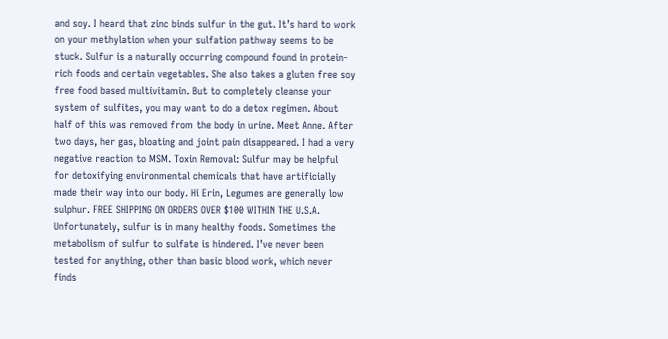and soy. I heard that zinc binds sulfur in the gut. It’s hard to work on your methylation when your sulfation pathway seems to be stuck. Sulfur is a naturally occurring compound found in protein-rich foods and certain vegetables. She also takes a gluten free soy free food based multivitamin. But to completely cleanse your system of sulfites, you may want to do a detox regimen. About half of this was removed from the body in urine. Meet Anne. After two days, her gas, bloating and joint pain disappeared. I had a very negative reaction to MSM. Toxin Removal: Sulfur may be helpful for detoxifying environmental chemicals that have artificially made their way into our body. Hi Erin, Legumes are generally low sulphur. FREE SHIPPING ON ORDERS OVER $100 WITHIN THE U.S.A. Unfortunately, sulfur is in many healthy foods. Sometimes the metabolism of sulfur to sulfate is hindered. I’ve never been tested for anything, other than basic blood work, which never finds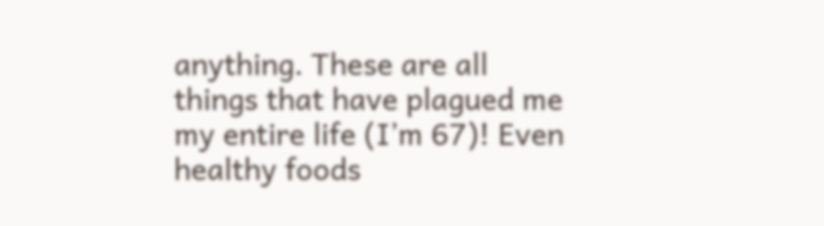anything. These are all things that have plagued me my entire life (I’m 67)! Even healthy foods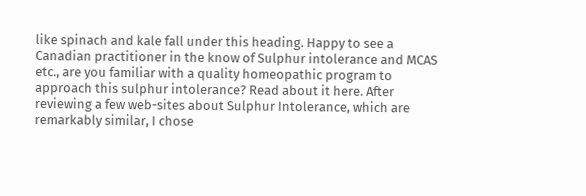like spinach and kale fall under this heading. Happy to see a Canadian practitioner in the know of Sulphur intolerance and MCAS etc., are you familiar with a quality homeopathic program to approach this sulphur intolerance? Read about it here. After reviewing a few web-sites about Sulphur Intolerance, which are remarkably similar, I chose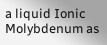a liquid Ionic Molybdenum as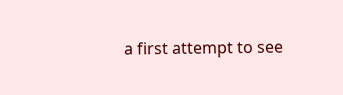a first attempt to see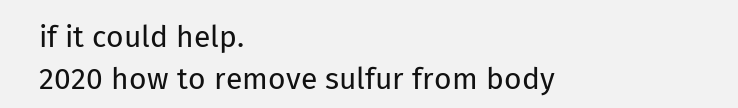if it could help.
2020 how to remove sulfur from body